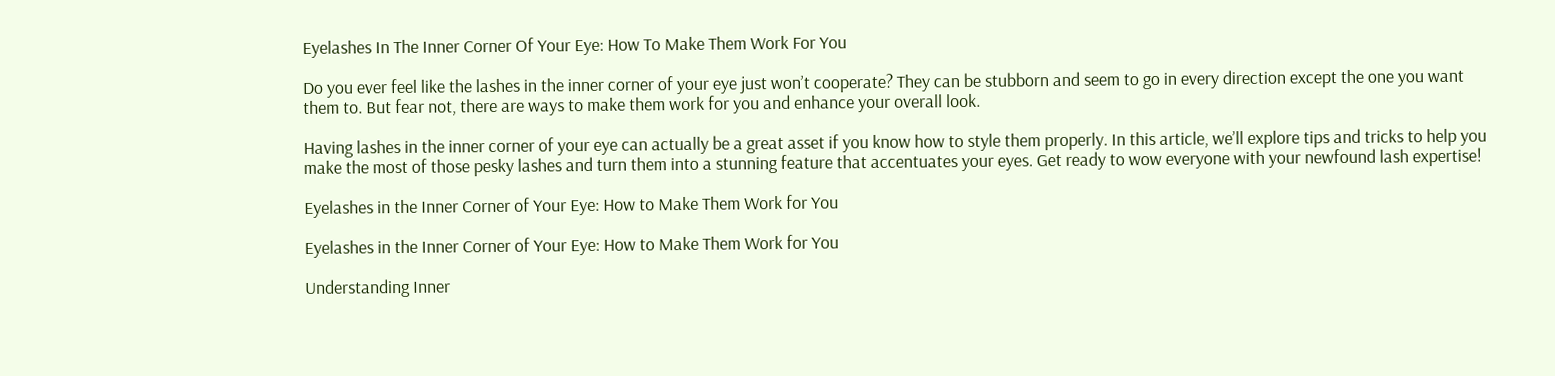Eyelashes In The Inner Corner Of Your Eye: How To Make Them Work For You

Do you ever feel like the lashes in the inner corner of your eye just won’t cooperate? They can be stubborn and seem to go in every direction except the one you want them to. But fear not, there are ways to make them work for you and enhance your overall look.

Having lashes in the inner corner of your eye can actually be a great asset if you know how to style them properly. In this article, we’ll explore tips and tricks to help you make the most of those pesky lashes and turn them into a stunning feature that accentuates your eyes. Get ready to wow everyone with your newfound lash expertise!

Eyelashes in the Inner Corner of Your Eye: How to Make Them Work for You

Eyelashes in the Inner Corner of Your Eye: How to Make Them Work for You

Understanding Inner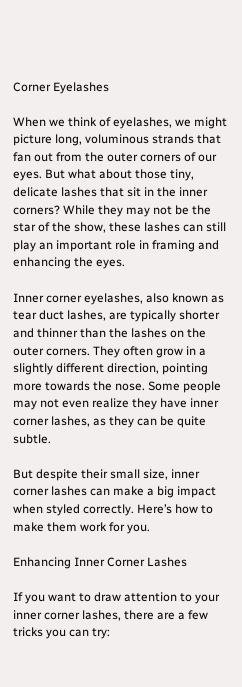Corner Eyelashes

When we think of eyelashes, we might picture long, voluminous strands that fan out from the outer corners of our eyes. But what about those tiny, delicate lashes that sit in the inner corners? While they may not be the star of the show, these lashes can still play an important role in framing and enhancing the eyes.

Inner corner eyelashes, also known as tear duct lashes, are typically shorter and thinner than the lashes on the outer corners. They often grow in a slightly different direction, pointing more towards the nose. Some people may not even realize they have inner corner lashes, as they can be quite subtle.

But despite their small size, inner corner lashes can make a big impact when styled correctly. Here’s how to make them work for you.

Enhancing Inner Corner Lashes

If you want to draw attention to your inner corner lashes, there are a few tricks you can try: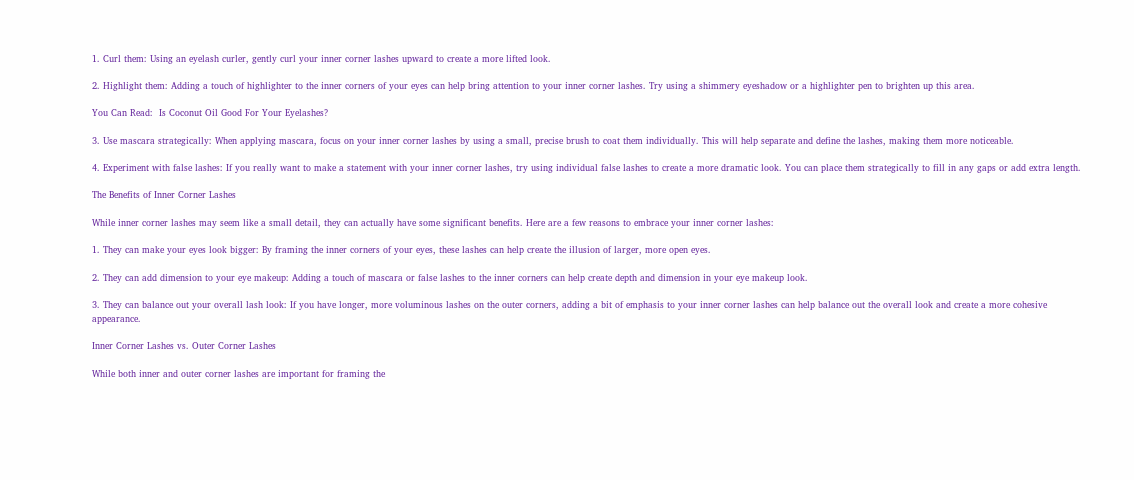1. Curl them: Using an eyelash curler, gently curl your inner corner lashes upward to create a more lifted look.

2. Highlight them: Adding a touch of highlighter to the inner corners of your eyes can help bring attention to your inner corner lashes. Try using a shimmery eyeshadow or a highlighter pen to brighten up this area.

You Can Read:  Is Coconut Oil Good For Your Eyelashes?

3. Use mascara strategically: When applying mascara, focus on your inner corner lashes by using a small, precise brush to coat them individually. This will help separate and define the lashes, making them more noticeable.

4. Experiment with false lashes: If you really want to make a statement with your inner corner lashes, try using individual false lashes to create a more dramatic look. You can place them strategically to fill in any gaps or add extra length.

The Benefits of Inner Corner Lashes

While inner corner lashes may seem like a small detail, they can actually have some significant benefits. Here are a few reasons to embrace your inner corner lashes:

1. They can make your eyes look bigger: By framing the inner corners of your eyes, these lashes can help create the illusion of larger, more open eyes.

2. They can add dimension to your eye makeup: Adding a touch of mascara or false lashes to the inner corners can help create depth and dimension in your eye makeup look.

3. They can balance out your overall lash look: If you have longer, more voluminous lashes on the outer corners, adding a bit of emphasis to your inner corner lashes can help balance out the overall look and create a more cohesive appearance.

Inner Corner Lashes vs. Outer Corner Lashes

While both inner and outer corner lashes are important for framing the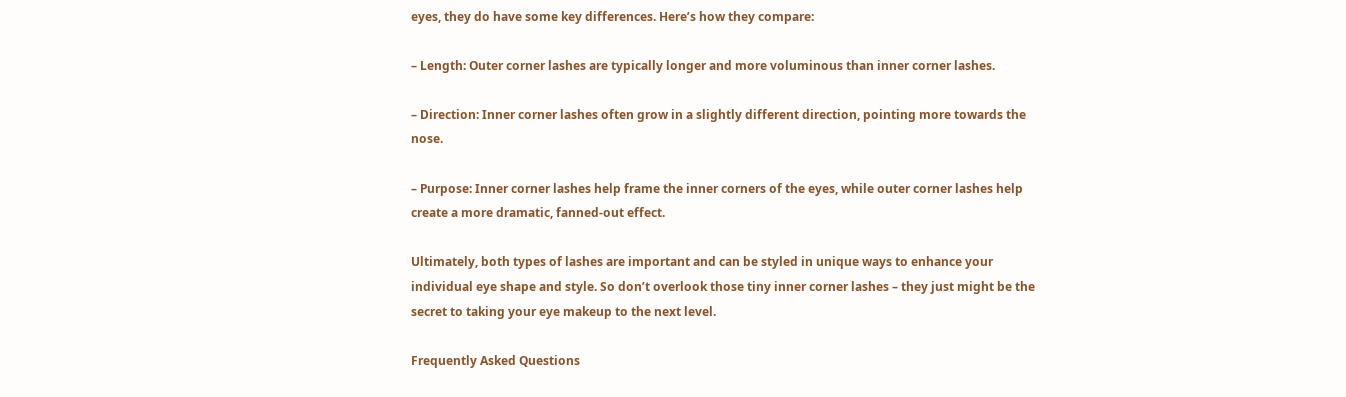eyes, they do have some key differences. Here’s how they compare:

– Length: Outer corner lashes are typically longer and more voluminous than inner corner lashes.

– Direction: Inner corner lashes often grow in a slightly different direction, pointing more towards the nose.

– Purpose: Inner corner lashes help frame the inner corners of the eyes, while outer corner lashes help create a more dramatic, fanned-out effect.

Ultimately, both types of lashes are important and can be styled in unique ways to enhance your individual eye shape and style. So don’t overlook those tiny inner corner lashes – they just might be the secret to taking your eye makeup to the next level.

Frequently Asked Questions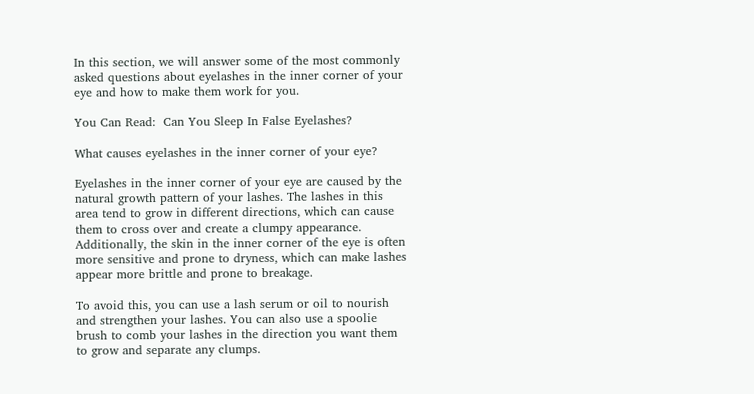In this section, we will answer some of the most commonly asked questions about eyelashes in the inner corner of your eye and how to make them work for you.

You Can Read:  Can You Sleep In False Eyelashes?

What causes eyelashes in the inner corner of your eye?

Eyelashes in the inner corner of your eye are caused by the natural growth pattern of your lashes. The lashes in this area tend to grow in different directions, which can cause them to cross over and create a clumpy appearance. Additionally, the skin in the inner corner of the eye is often more sensitive and prone to dryness, which can make lashes appear more brittle and prone to breakage.

To avoid this, you can use a lash serum or oil to nourish and strengthen your lashes. You can also use a spoolie brush to comb your lashes in the direction you want them to grow and separate any clumps.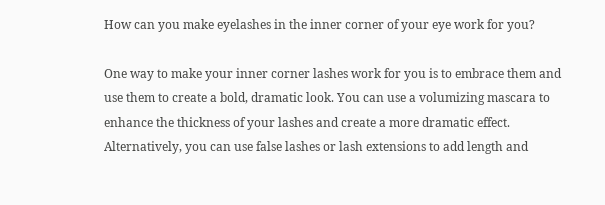How can you make eyelashes in the inner corner of your eye work for you?

One way to make your inner corner lashes work for you is to embrace them and use them to create a bold, dramatic look. You can use a volumizing mascara to enhance the thickness of your lashes and create a more dramatic effect. Alternatively, you can use false lashes or lash extensions to add length and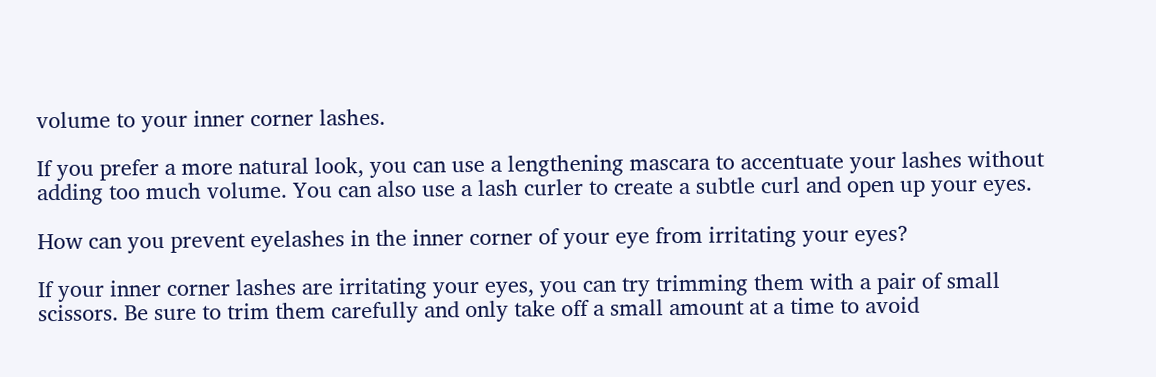volume to your inner corner lashes.

If you prefer a more natural look, you can use a lengthening mascara to accentuate your lashes without adding too much volume. You can also use a lash curler to create a subtle curl and open up your eyes.

How can you prevent eyelashes in the inner corner of your eye from irritating your eyes?

If your inner corner lashes are irritating your eyes, you can try trimming them with a pair of small scissors. Be sure to trim them carefully and only take off a small amount at a time to avoid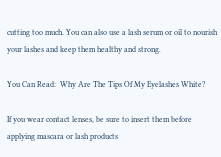cutting too much. You can also use a lash serum or oil to nourish your lashes and keep them healthy and strong.

You Can Read:  Why Are The Tips Of My Eyelashes White?

If you wear contact lenses, be sure to insert them before applying mascara or lash products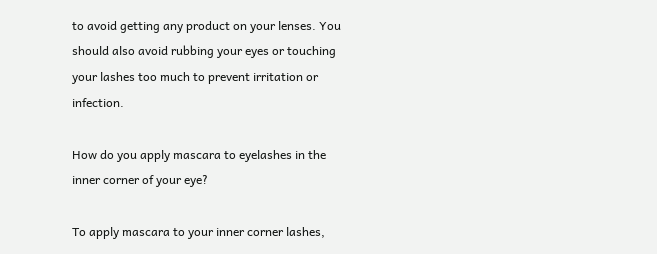to avoid getting any product on your lenses. You should also avoid rubbing your eyes or touching your lashes too much to prevent irritation or infection.

How do you apply mascara to eyelashes in the inner corner of your eye?

To apply mascara to your inner corner lashes,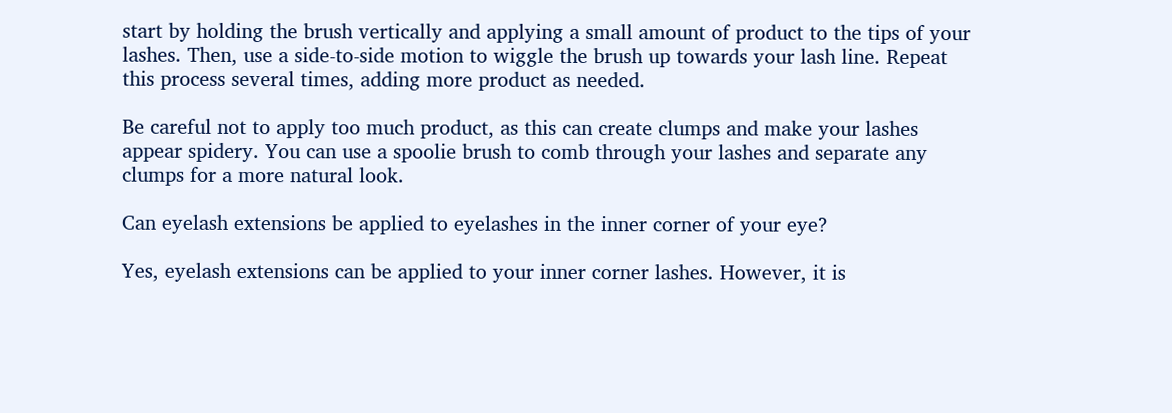start by holding the brush vertically and applying a small amount of product to the tips of your lashes. Then, use a side-to-side motion to wiggle the brush up towards your lash line. Repeat this process several times, adding more product as needed.

Be careful not to apply too much product, as this can create clumps and make your lashes appear spidery. You can use a spoolie brush to comb through your lashes and separate any clumps for a more natural look.

Can eyelash extensions be applied to eyelashes in the inner corner of your eye?

Yes, eyelash extensions can be applied to your inner corner lashes. However, it is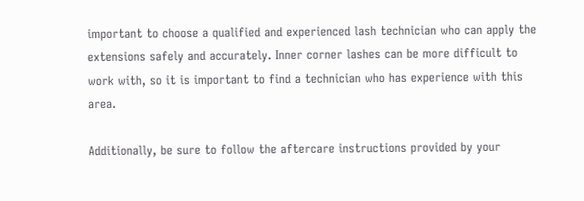important to choose a qualified and experienced lash technician who can apply the extensions safely and accurately. Inner corner lashes can be more difficult to work with, so it is important to find a technician who has experience with this area.

Additionally, be sure to follow the aftercare instructions provided by your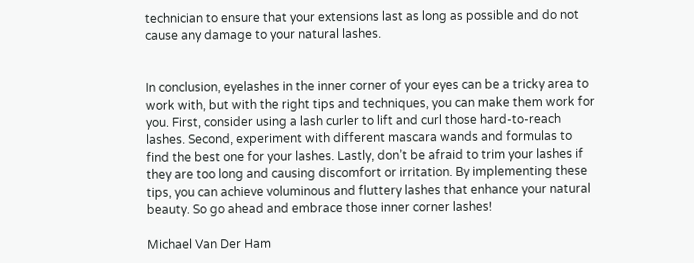technician to ensure that your extensions last as long as possible and do not cause any damage to your natural lashes.


In conclusion, eyelashes in the inner corner of your eyes can be a tricky area to work with, but with the right tips and techniques, you can make them work for you. First, consider using a lash curler to lift and curl those hard-to-reach lashes. Second, experiment with different mascara wands and formulas to find the best one for your lashes. Lastly, don’t be afraid to trim your lashes if they are too long and causing discomfort or irritation. By implementing these tips, you can achieve voluminous and fluttery lashes that enhance your natural beauty. So go ahead and embrace those inner corner lashes!

Michael Van Der Ham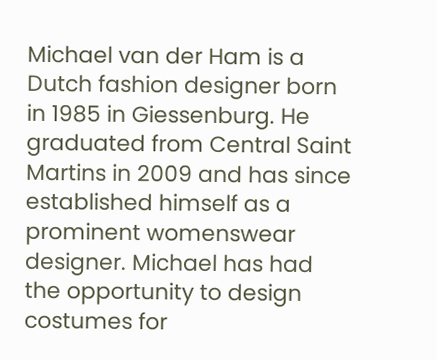Michael van der Ham is a Dutch fashion designer born in 1985 in Giessenburg. He graduated from Central Saint Martins in 2009 and has since established himself as a prominent womenswear designer. Michael has had the opportunity to design costumes for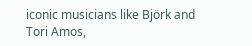iconic musicians like Björk and Tori Amos,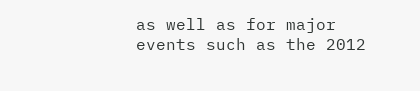as well as for major events such as the 2012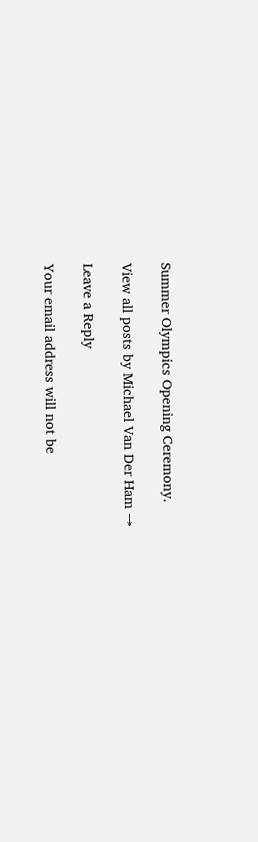Summer Olympics Opening Ceremony.

View all posts by Michael Van Der Ham →

Leave a Reply

Your email address will not be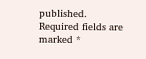published. Required fields are marked *